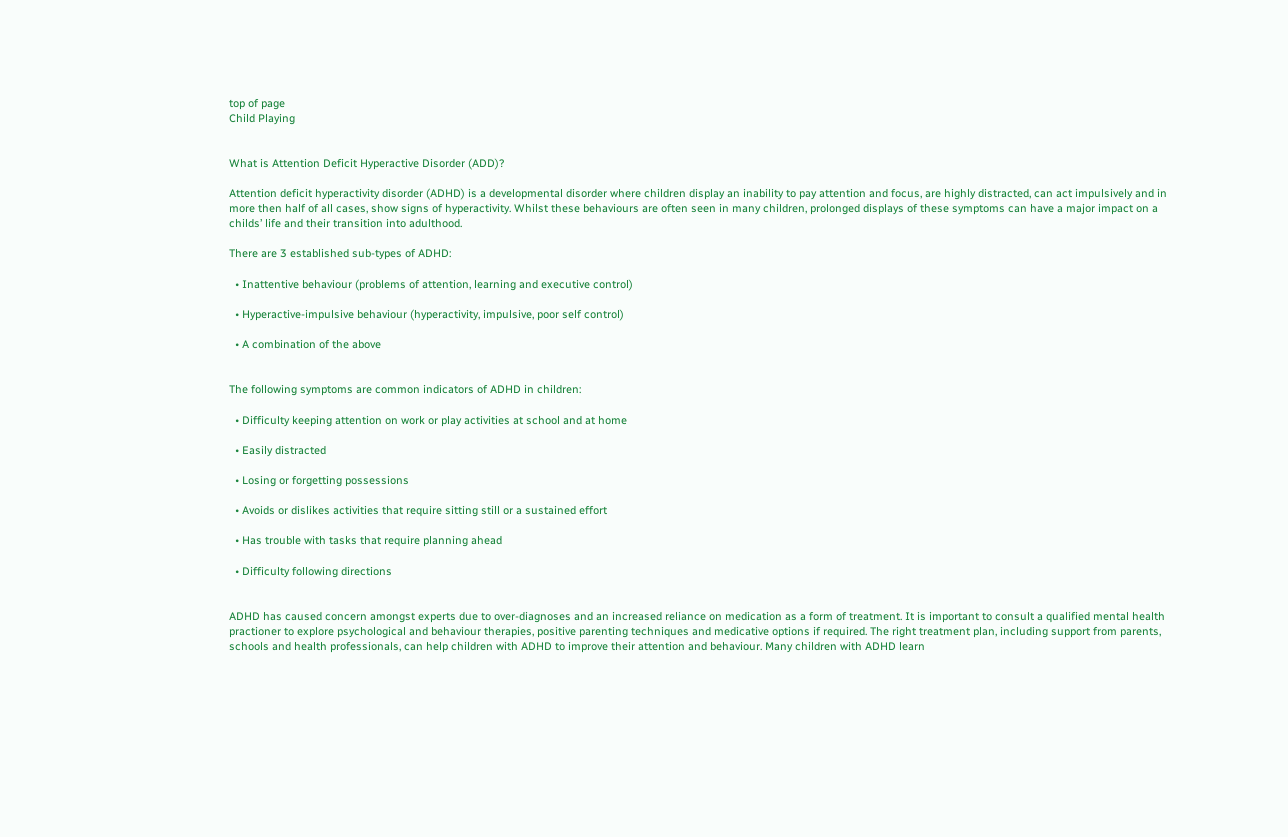top of page
Child Playing


What is Attention Deficit Hyperactive Disorder (ADD)?

Attention deficit hyperactivity disorder (ADHD) is a developmental disorder where children display an inability to pay attention and focus, are highly distracted, can act impulsively and in more then half of all cases, show signs of hyperactivity. Whilst these behaviours are often seen in many children, prolonged displays of these symptoms can have a major impact on a childs’ life and their transition into adulthood.

There are 3 established sub-types of ADHD:

  • Inattentive behaviour (problems of attention, learning and executive control)

  • Hyperactive-impulsive behaviour (hyperactivity, impulsive, poor self control)

  • A combination of the above


The following symptoms are common indicators of ADHD in children:

  • Difficulty keeping attention on work or play activities at school and at home

  • Easily distracted

  • Losing or forgetting possessions

  • Avoids or dislikes activities that require sitting still or a sustained effort

  • Has trouble with tasks that require planning ahead

  • Difficulty following directions


ADHD has caused concern amongst experts due to over-diagnoses and an increased reliance on medication as a form of treatment. It is important to consult a qualified mental health practioner to explore psychological and behaviour therapies, positive parenting techniques and medicative options if required. The right treatment plan, including support from parents, schools and health professionals, can help children with ADHD to improve their attention and behaviour. Many children with ADHD learn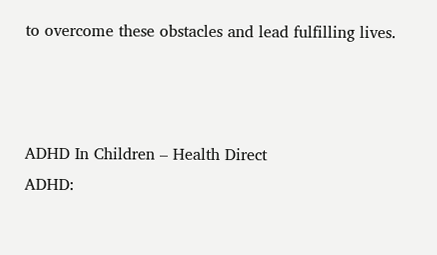to overcome these obstacles and lead fulfilling lives.



ADHD In Children – Health Direct
ADHD: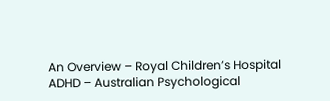An Overview – Royal Children’s Hospital
ADHD – Australian Psychological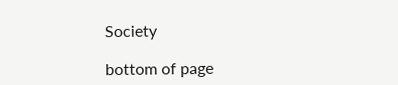Society

bottom of page